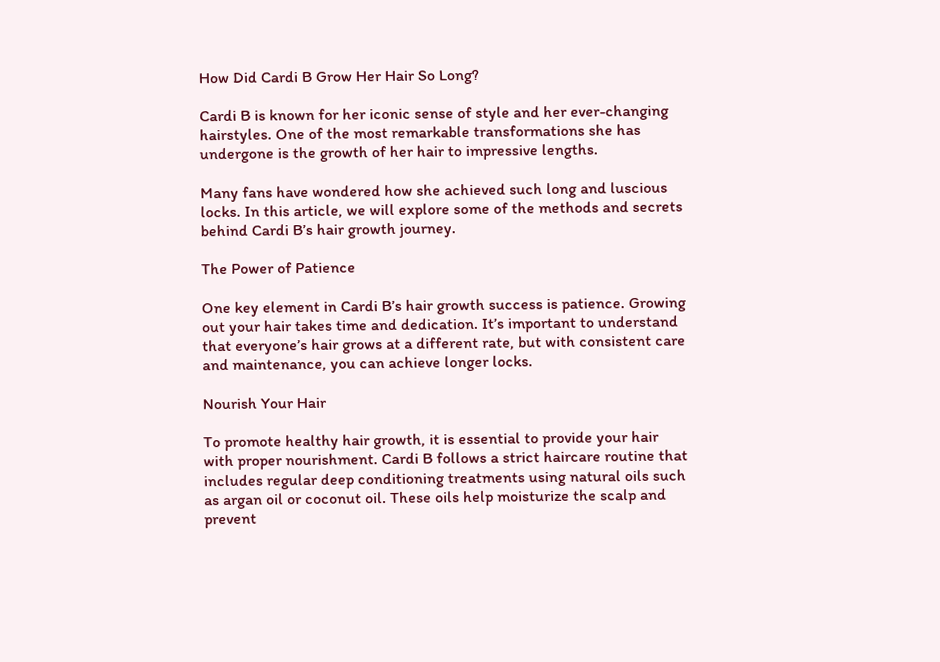How Did Cardi B Grow Her Hair So Long?

Cardi B is known for her iconic sense of style and her ever-changing hairstyles. One of the most remarkable transformations she has undergone is the growth of her hair to impressive lengths.

Many fans have wondered how she achieved such long and luscious locks. In this article, we will explore some of the methods and secrets behind Cardi B’s hair growth journey.

The Power of Patience

One key element in Cardi B’s hair growth success is patience. Growing out your hair takes time and dedication. It’s important to understand that everyone’s hair grows at a different rate, but with consistent care and maintenance, you can achieve longer locks.

Nourish Your Hair

To promote healthy hair growth, it is essential to provide your hair with proper nourishment. Cardi B follows a strict haircare routine that includes regular deep conditioning treatments using natural oils such as argan oil or coconut oil. These oils help moisturize the scalp and prevent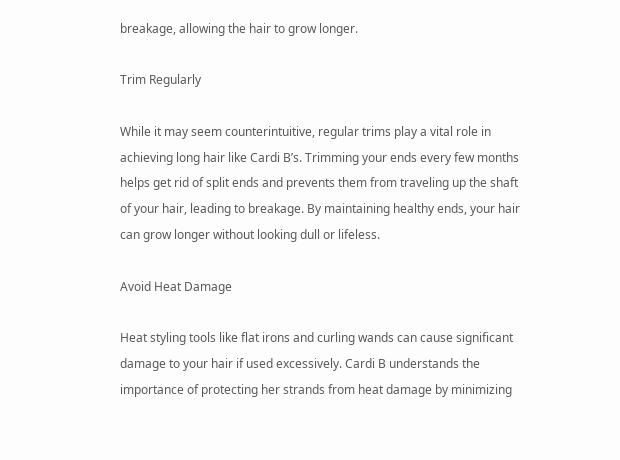breakage, allowing the hair to grow longer.

Trim Regularly

While it may seem counterintuitive, regular trims play a vital role in achieving long hair like Cardi B’s. Trimming your ends every few months helps get rid of split ends and prevents them from traveling up the shaft of your hair, leading to breakage. By maintaining healthy ends, your hair can grow longer without looking dull or lifeless.

Avoid Heat Damage

Heat styling tools like flat irons and curling wands can cause significant damage to your hair if used excessively. Cardi B understands the importance of protecting her strands from heat damage by minimizing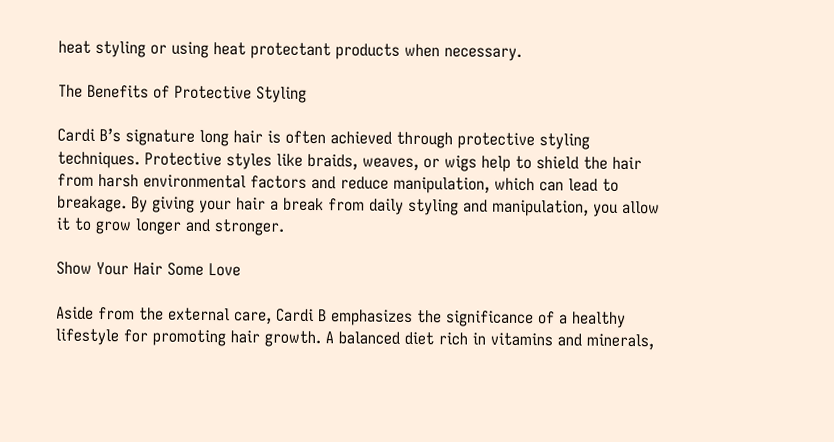heat styling or using heat protectant products when necessary.

The Benefits of Protective Styling

Cardi B’s signature long hair is often achieved through protective styling techniques. Protective styles like braids, weaves, or wigs help to shield the hair from harsh environmental factors and reduce manipulation, which can lead to breakage. By giving your hair a break from daily styling and manipulation, you allow it to grow longer and stronger.

Show Your Hair Some Love

Aside from the external care, Cardi B emphasizes the significance of a healthy lifestyle for promoting hair growth. A balanced diet rich in vitamins and minerals,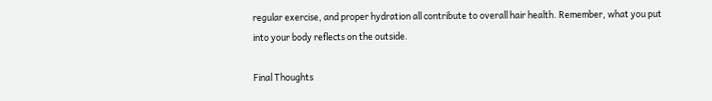regular exercise, and proper hydration all contribute to overall hair health. Remember, what you put into your body reflects on the outside.

Final Thoughts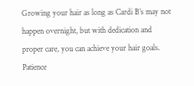Growing your hair as long as Cardi B’s may not happen overnight, but with dedication and proper care, you can achieve your hair goals. Patience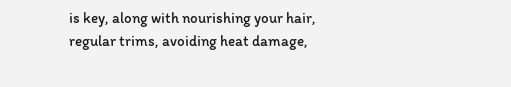is key, along with nourishing your hair, regular trims, avoiding heat damage,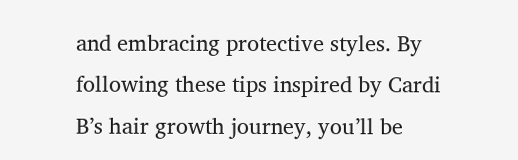and embracing protective styles. By following these tips inspired by Cardi B’s hair growth journey, you’ll be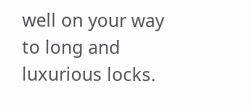well on your way to long and luxurious locks.